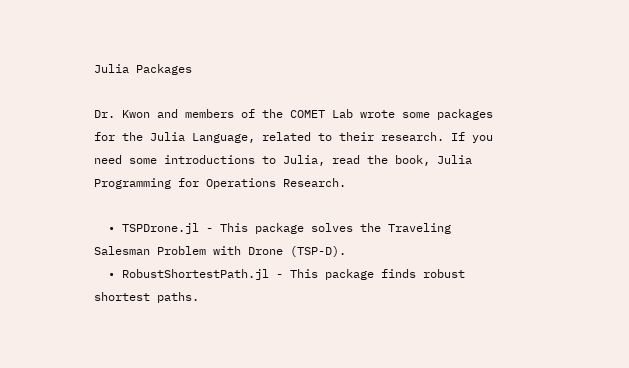Julia Packages

Dr. Kwon and members of the COMET Lab wrote some packages for the Julia Language, related to their research. If you need some introductions to Julia, read the book, Julia Programming for Operations Research.

  • TSPDrone.jl - This package solves the Traveling Salesman Problem with Drone (TSP-D).
  • RobustShortestPath.jl - This package finds robust shortest paths.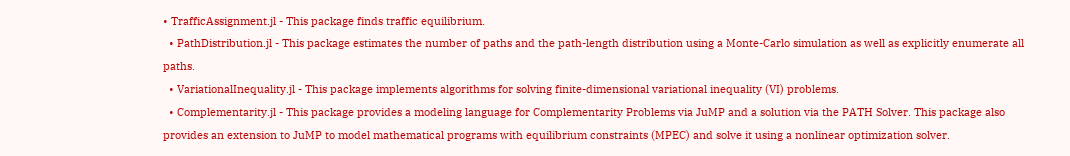• TrafficAssignment.jl - This package finds traffic equilibrium.
  • PathDistribution.jl - This package estimates the number of paths and the path-length distribution using a Monte-Carlo simulation as well as explicitly enumerate all paths.
  • VariationalInequality.jl - This package implements algorithms for solving finite-dimensional variational inequality (VI) problems.
  • Complementarity.jl - This package provides a modeling language for Complementarity Problems via JuMP and a solution via the PATH Solver. This package also provides an extension to JuMP to model mathematical programs with equilibrium constraints (MPEC) and solve it using a nonlinear optimization solver.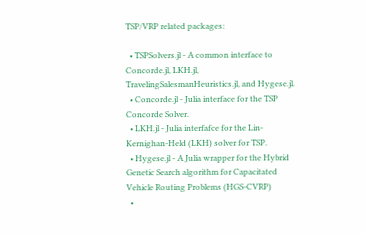TSP/VRP related packages:

  • TSPSolvers.jl - A common interface to Concorde.jl, LKH.jl, TravelingSalesmanHeuristics.jl, and Hygese.jl.
  • Concorde.jl - Julia interface for the TSP Concorde Solver.
  • LKH.jl - Julia interfafce for the Lin-Kernighan-Held (LKH) solver for TSP.
  • Hygese.jl - A Julia wrapper for the Hybrid Genetic Search algorithm for Capacitated Vehicle Routing Problems (HGS-CVRP)
  •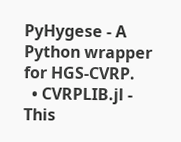PyHygese - A Python wrapper for HGS-CVRP.
  • CVRPLIB.jl - This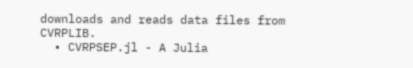downloads and reads data files from CVRPLIB.
  • CVRPSEP.jl - A Julia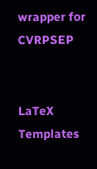wrapper for CVRPSEP


LaTeX Templates